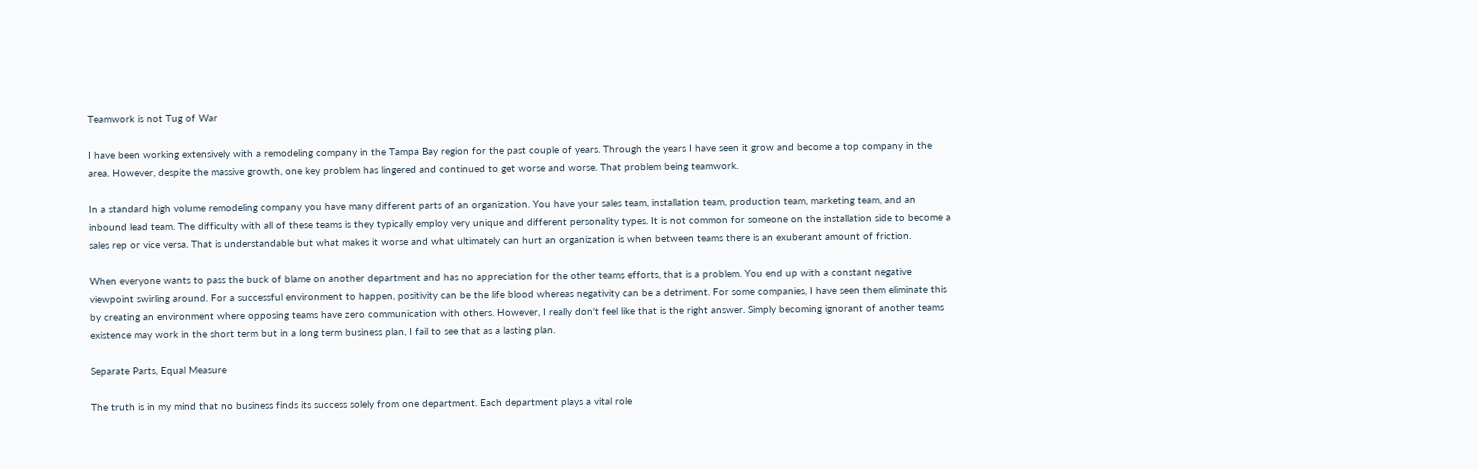Teamwork is not Tug of War

I have been working extensively with a remodeling company in the Tampa Bay region for the past couple of years. Through the years I have seen it grow and become a top company in the area. However, despite the massive growth, one key problem has lingered and continued to get worse and worse. That problem being teamwork.

In a standard high volume remodeling company you have many different parts of an organization. You have your sales team, installation team, production team, marketing team, and an inbound lead team. The difficulty with all of these teams is they typically employ very unique and different personality types. It is not common for someone on the installation side to become a sales rep or vice versa. That is understandable but what makes it worse and what ultimately can hurt an organization is when between teams there is an exuberant amount of friction.

When everyone wants to pass the buck of blame on another department and has no appreciation for the other teams efforts, that is a problem. You end up with a constant negative viewpoint swirling around. For a successful environment to happen, positivity can be the life blood whereas negativity can be a detriment. For some companies, I have seen them eliminate this by creating an environment where opposing teams have zero communication with others. However, I really don't feel like that is the right answer. Simply becoming ignorant of another teams existence may work in the short term but in a long term business plan, I fail to see that as a lasting plan.

Separate Parts, Equal Measure

The truth is in my mind that no business finds its success solely from one department. Each department plays a vital role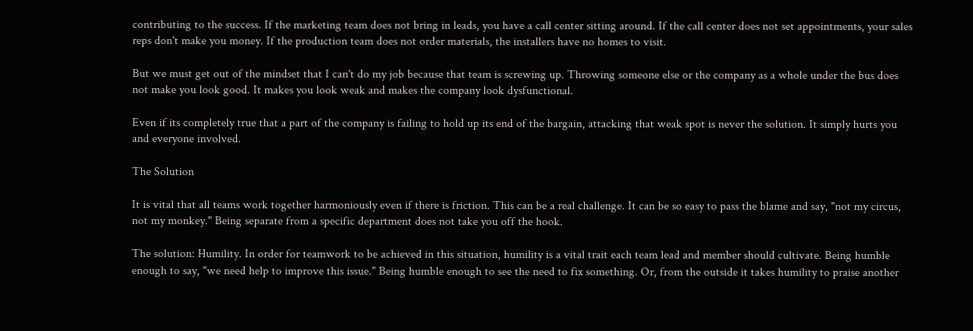contributing to the success. If the marketing team does not bring in leads, you have a call center sitting around. If the call center does not set appointments, your sales reps don't make you money. If the production team does not order materials, the installers have no homes to visit.

But we must get out of the mindset that I can't do my job because that team is screwing up. Throwing someone else or the company as a whole under the bus does not make you look good. It makes you look weak and makes the company look dysfunctional.

Even if its completely true that a part of the company is failing to hold up its end of the bargain, attacking that weak spot is never the solution. It simply hurts you and everyone involved.

The Solution

It is vital that all teams work together harmoniously even if there is friction. This can be a real challenge. It can be so easy to pass the blame and say, "not my circus, not my monkey." Being separate from a specific department does not take you off the hook.

The solution: Humility. In order for teamwork to be achieved in this situation, humility is a vital trait each team lead and member should cultivate. Being humble enough to say, "we need help to improve this issue." Being humble enough to see the need to fix something. Or, from the outside it takes humility to praise another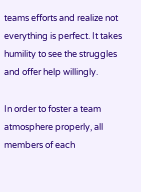teams efforts and realize not everything is perfect. It takes humility to see the struggles and offer help willingly.

In order to foster a team atmosphere properly, all members of each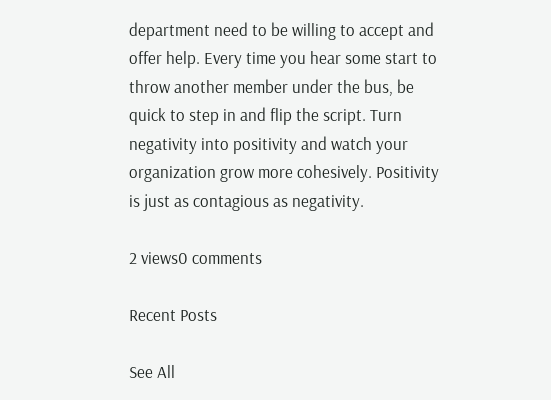department need to be willing to accept and offer help. Every time you hear some start to throw another member under the bus, be quick to step in and flip the script. Turn negativity into positivity and watch your organization grow more cohesively. Positivity is just as contagious as negativity.

2 views0 comments

Recent Posts

See All